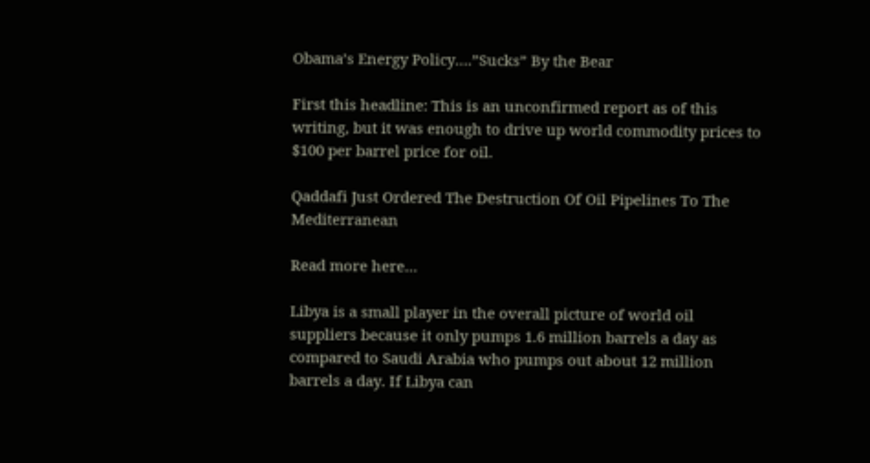Obama’s Energy Policy….”Sucks” By the Bear

First this headline: This is an unconfirmed report as of this writing, but it was enough to drive up world commodity prices to $100 per barrel price for oil.

Qaddafi Just Ordered The Destruction Of Oil Pipelines To The Mediterranean

Read more here…

Libya is a small player in the overall picture of world oil suppliers because it only pumps 1.6 million barrels a day as compared to Saudi Arabia who pumps out about 12 million barrels a day. If Libya can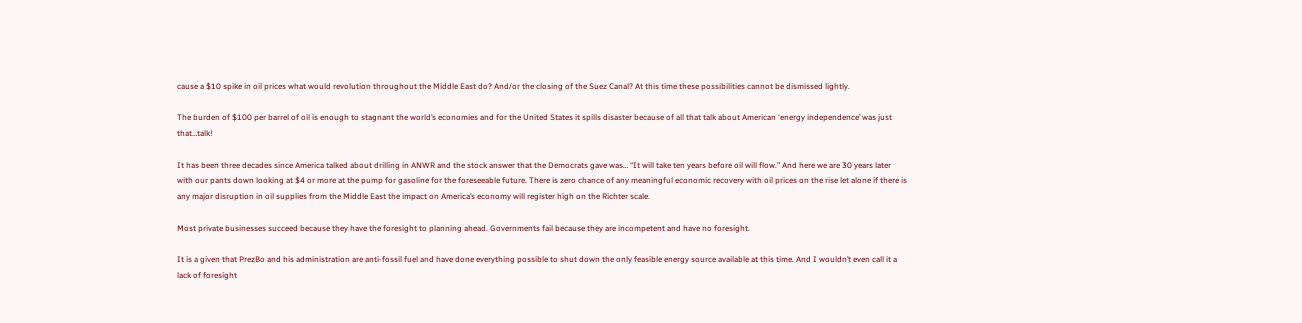cause a $10 spike in oil prices what would revolution throughout the Middle East do? And/or the closing of the Suez Canal? At this time these possibilities cannot be dismissed lightly.

The burden of $100 per barrel of oil is enough to stagnant the world’s economies and for the United States it spills disaster because of all that talk about American ‘energy independence’ was just that…talk!

It has been three decades since America talked about drilling in ANWR and the stock answer that the Democrats gave was… “It will take ten years before oil will flow.” And here we are 30 years later with our pants down looking at $4 or more at the pump for gasoline for the foreseeable future. There is zero chance of any meaningful economic recovery with oil prices on the rise let alone if there is any major disruption in oil supplies from the Middle East the impact on America’s economy will register high on the Richter scale.

Most private businesses succeed because they have the foresight to planning ahead. Governments fail because they are incompetent and have no foresight.

It is a given that PrezBo and his administration are anti-fossil fuel and have done everything possible to shut down the only feasible energy source available at this time. And I wouldn’t even call it a lack of foresight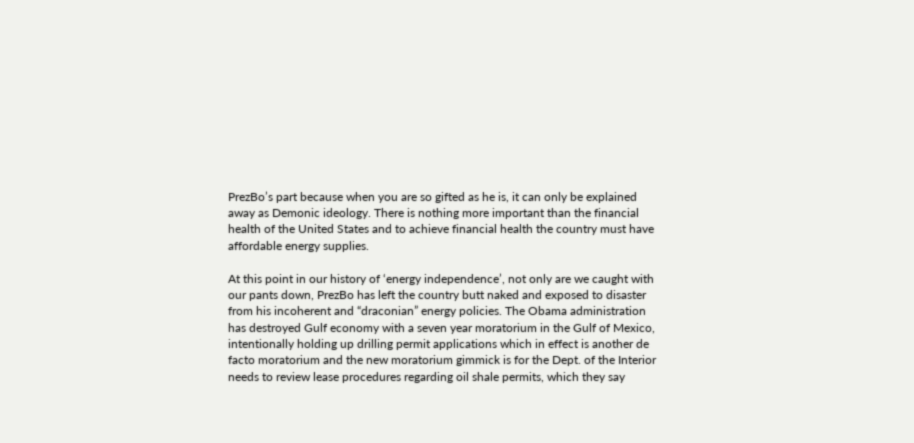PrezBo’s part because when you are so gifted as he is, it can only be explained away as Demonic ideology. There is nothing more important than the financial health of the United States and to achieve financial health the country must have affordable energy supplies.

At this point in our history of ‘energy independence’, not only are we caught with our pants down, PrezBo has left the country butt naked and exposed to disaster from his incoherent and “draconian” energy policies. The Obama administration has destroyed Gulf economy with a seven year moratorium in the Gulf of Mexico, intentionally holding up drilling permit applications which in effect is another de facto moratorium and the new moratorium gimmick is for the Dept. of the Interior needs to review lease procedures regarding oil shale permits, which they say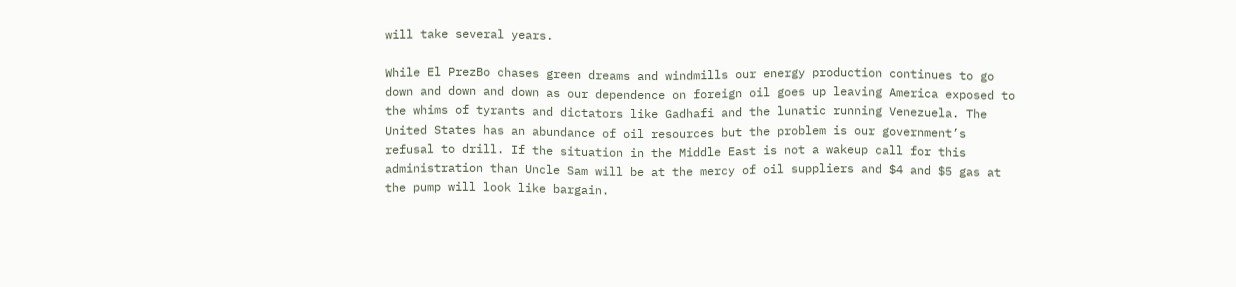will take several years.

While El PrezBo chases green dreams and windmills our energy production continues to go down and down and down as our dependence on foreign oil goes up leaving America exposed to the whims of tyrants and dictators like Gadhafi and the lunatic running Venezuela. The United States has an abundance of oil resources but the problem is our government’s refusal to drill. If the situation in the Middle East is not a wakeup call for this administration than Uncle Sam will be at the mercy of oil suppliers and $4 and $5 gas at the pump will look like bargain.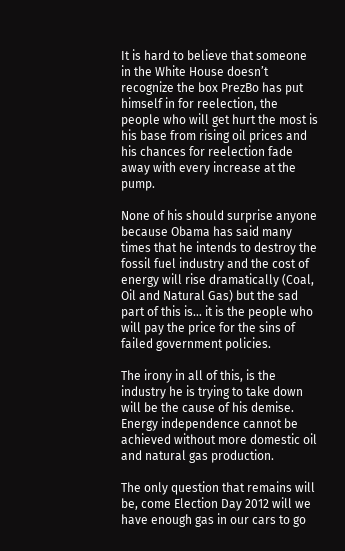It is hard to believe that someone in the White House doesn’t recognize the box PrezBo has put himself in for reelection, the people who will get hurt the most is his base from rising oil prices and his chances for reelection fade away with every increase at the pump.

None of his should surprise anyone because Obama has said many times that he intends to destroy the fossil fuel industry and the cost of energy will rise dramatically (Coal, Oil and Natural Gas) but the sad part of this is… it is the people who will pay the price for the sins of failed government policies.

The irony in all of this, is the industry he is trying to take down will be the cause of his demise. Energy independence cannot be achieved without more domestic oil and natural gas production.

The only question that remains will be, come Election Day 2012 will we have enough gas in our cars to go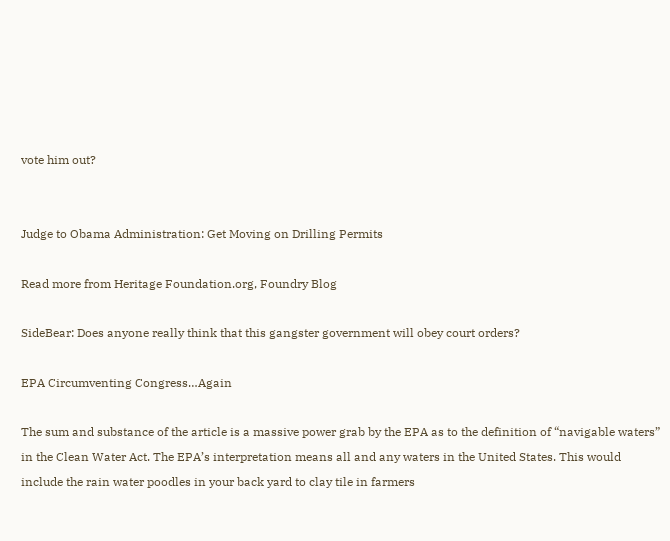vote him out?


Judge to Obama Administration: Get Moving on Drilling Permits

Read more from Heritage Foundation.org, Foundry Blog

SideBear: Does anyone really think that this gangster government will obey court orders?

EPA Circumventing Congress…Again

The sum and substance of the article is a massive power grab by the EPA as to the definition of “navigable waters” in the Clean Water Act. The EPA’s interpretation means all and any waters in the United States. This would include the rain water poodles in your back yard to clay tile in farmers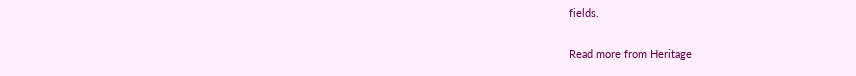fields.

Read more from Heritage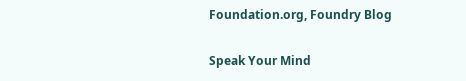Foundation.org, Foundry Blog

Speak Your Mind